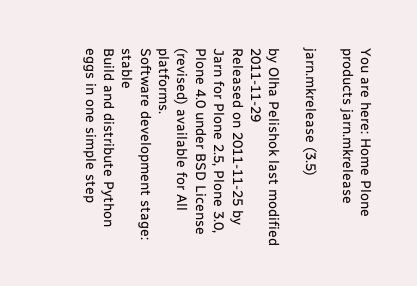You are here: Home Plone products jarn.mkrelease

jarn.mkrelease (3.5)

by Olha Pelishok last modified 2011-11-29
Released on 2011-11-25 by Jarn for Plone 2.5, Plone 3.0, Plone 4.0 under BSD License (revised) available for All platforms.
Software development stage: stable
Build and distribute Python eggs in one simple step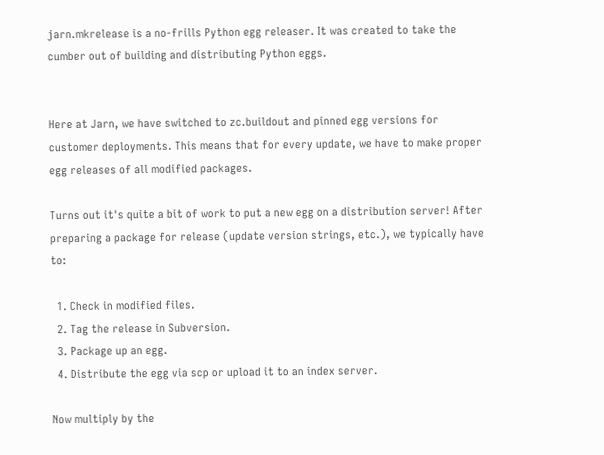jarn.mkrelease is a no-frills Python egg releaser. It was created to take the cumber out of building and distributing Python eggs.


Here at Jarn, we have switched to zc.buildout and pinned egg versions for customer deployments. This means that for every update, we have to make proper egg releases of all modified packages.

Turns out it's quite a bit of work to put a new egg on a distribution server! After preparing a package for release (update version strings, etc.), we typically have to:

  1. Check in modified files.
  2. Tag the release in Subversion.
  3. Package up an egg.
  4. Distribute the egg via scp or upload it to an index server.

Now multiply by the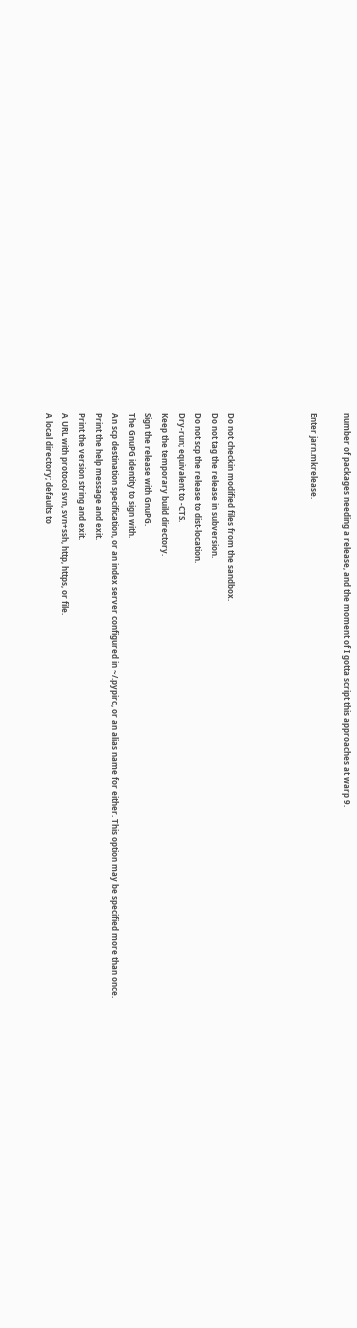number of packages needing a release, and the moment of I gotta script this approaches at warp 9.

Enter jarn.mkrelease.




Do not checkin modified files from the sandbox.
Do not tag the release in subversion.
Do not scp the release to dist-location.
Dry-run; equivalent to -CTS.
Keep the temporary build directory.
Sign the release with GnuPG.
The GnuPG identity to sign with.
An scp destination specification, or an index server configured in ~/.pypirc, or an alias name for either. This option may be specified more than once.
Print the help message and exit.
Print the version string and exit.
A URL with protocol svn, svn+ssh, http, https, or file.
A local directory; defaults to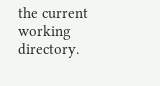the current working directory.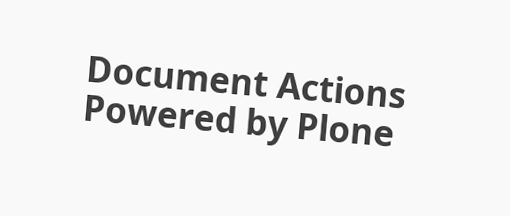Document Actions
Powered by Plone